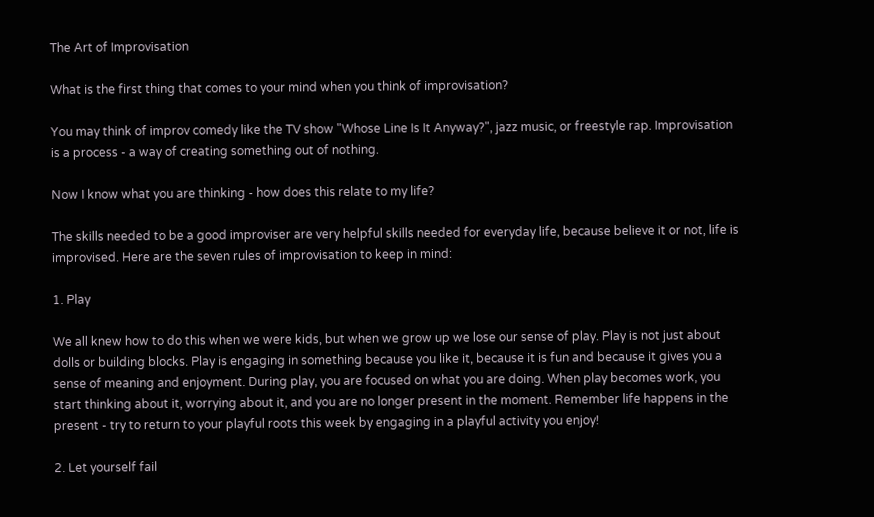The Art of Improvisation

What is the first thing that comes to your mind when you think of improvisation?

You may think of improv comedy like the TV show "Whose Line Is It Anyway?", jazz music, or freestyle rap. Improvisation is a process - a way of creating something out of nothing.

Now I know what you are thinking - how does this relate to my life?

The skills needed to be a good improviser are very helpful skills needed for everyday life, because believe it or not, life is improvised. Here are the seven rules of improvisation to keep in mind:

1. Play

We all knew how to do this when we were kids, but when we grow up we lose our sense of play. Play is not just about dolls or building blocks. Play is engaging in something because you like it, because it is fun and because it gives you a sense of meaning and enjoyment. During play, you are focused on what you are doing. When play becomes work, you start thinking about it, worrying about it, and you are no longer present in the moment. Remember life happens in the present - try to return to your playful roots this week by engaging in a playful activity you enjoy!

2. Let yourself fail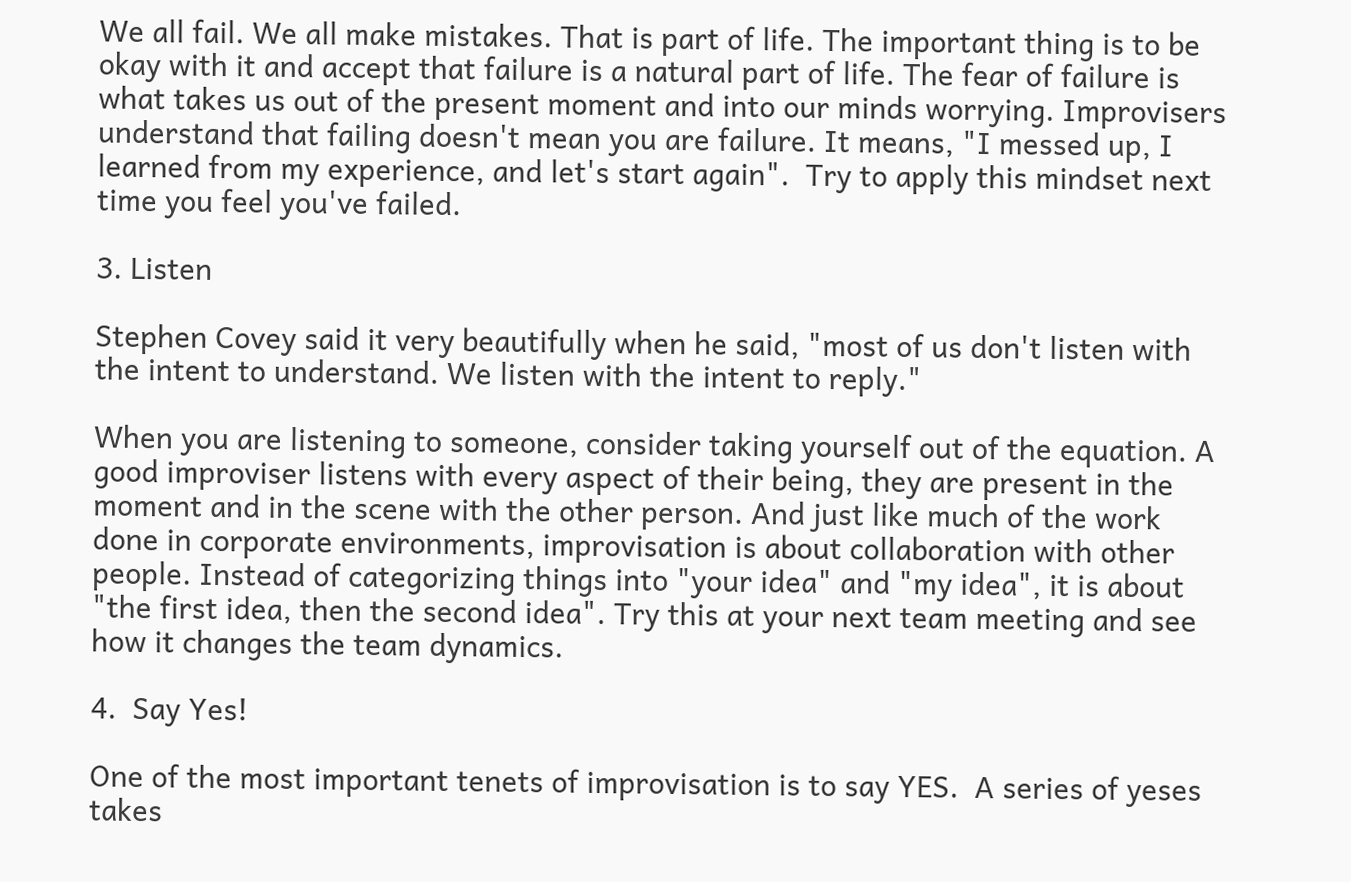We all fail. We all make mistakes. That is part of life. The important thing is to be okay with it and accept that failure is a natural part of life. The fear of failure is what takes us out of the present moment and into our minds worrying. Improvisers understand that failing doesn't mean you are failure. It means, "I messed up, I learned from my experience, and let's start again".  Try to apply this mindset next time you feel you've failed.

3. Listen

Stephen Covey said it very beautifully when he said, "most of us don't listen with the intent to understand. We listen with the intent to reply."

When you are listening to someone, consider taking yourself out of the equation. A good improviser listens with every aspect of their being, they are present in the moment and in the scene with the other person. And just like much of the work done in corporate environments, improvisation is about collaboration with other people. Instead of categorizing things into "your idea" and "my idea", it is about "the first idea, then the second idea". Try this at your next team meeting and see how it changes the team dynamics.

4.  Say Yes!

One of the most important tenets of improvisation is to say YES.  A series of yeses takes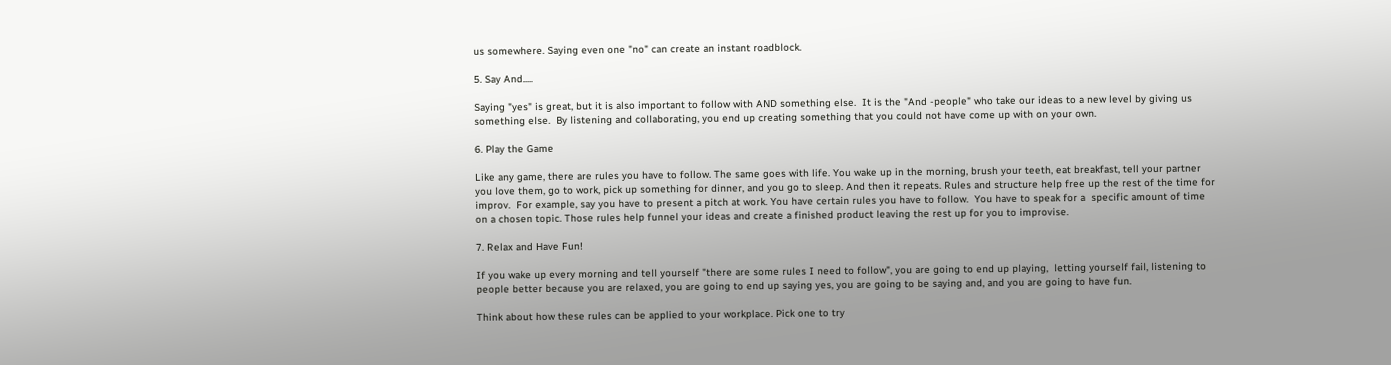us somewhere. Saying even one "no" can create an instant roadblock.

5. Say And.....

Saying "yes" is great, but it is also important to follow with AND something else.  It is the "And -people" who take our ideas to a new level by giving us something else.  By listening and collaborating, you end up creating something that you could not have come up with on your own.

6. Play the Game

Like any game, there are rules you have to follow. The same goes with life. You wake up in the morning, brush your teeth, eat breakfast, tell your partner you love them, go to work, pick up something for dinner, and you go to sleep. And then it repeats. Rules and structure help free up the rest of the time for improv.  For example, say you have to present a pitch at work. You have certain rules you have to follow.  You have to speak for a  specific amount of time on a chosen topic. Those rules help funnel your ideas and create a finished product leaving the rest up for you to improvise.

7. Relax and Have Fun!

If you wake up every morning and tell yourself "there are some rules I need to follow", you are going to end up playing,  letting yourself fail, listening to people better because you are relaxed, you are going to end up saying yes, you are going to be saying and, and you are going to have fun.

Think about how these rules can be applied to your workplace. Pick one to try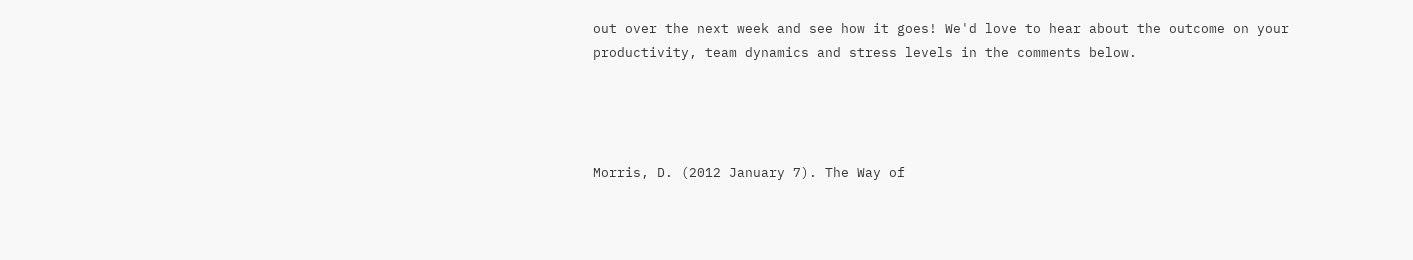out over the next week and see how it goes! We'd love to hear about the outcome on your productivity, team dynamics and stress levels in the comments below.




Morris, D. (2012 January 7). The Way of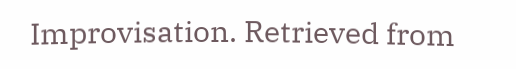Improvisation. Retrieved from